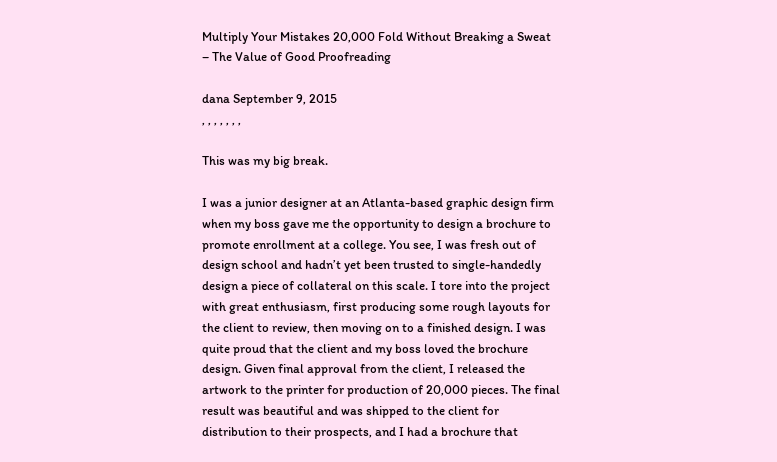Multiply Your Mistakes 20,000 Fold Without Breaking a Sweat – The Value of Good Proofreading

dana September 9, 2015
, , , , , , ,

This was my big break.

I was a junior designer at an Atlanta-based graphic design firm when my boss gave me the opportunity to design a brochure to promote enrollment at a college. You see, I was fresh out of design school and hadn’t yet been trusted to single-handedly design a piece of collateral on this scale. I tore into the project with great enthusiasm, first producing some rough layouts for the client to review, then moving on to a finished design. I was quite proud that the client and my boss loved the brochure design. Given final approval from the client, I released the artwork to the printer for production of 20,000 pieces. The final result was beautiful and was shipped to the client for distribution to their prospects, and I had a brochure that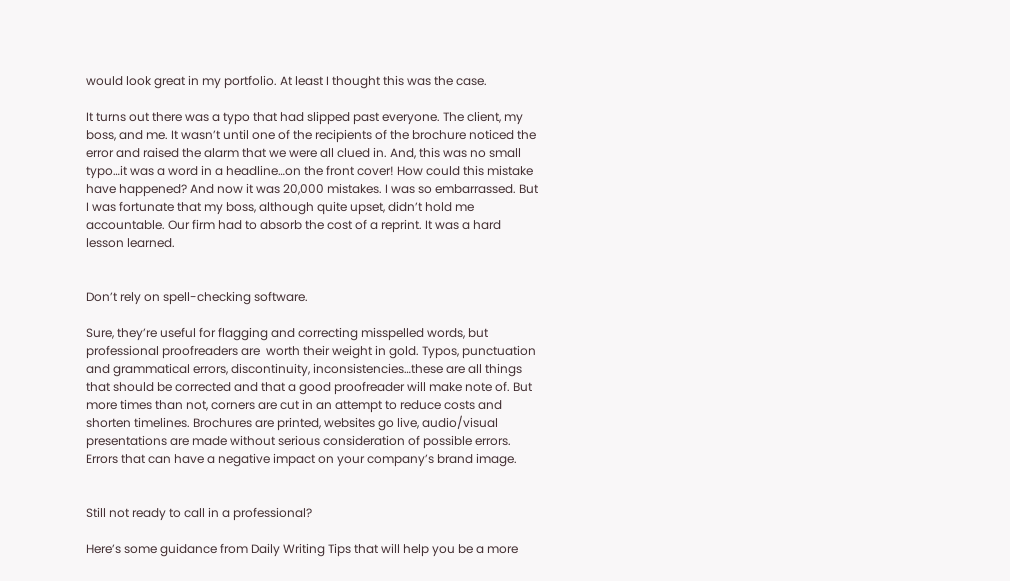would look great in my portfolio. At least I thought this was the case.

It turns out there was a typo that had slipped past everyone. The client, my boss, and me. It wasn’t until one of the recipients of the brochure noticed the error and raised the alarm that we were all clued in. And, this was no small typo…it was a word in a headline…on the front cover! How could this mistake have happened? And now it was 20,000 mistakes. I was so embarrassed. But I was fortunate that my boss, although quite upset, didn’t hold me accountable. Our firm had to absorb the cost of a reprint. It was a hard lesson learned.


Don’t rely on spell-checking software.

Sure, they’re useful for flagging and correcting misspelled words, but  professional proofreaders are  worth their weight in gold. Typos, punctuation and grammatical errors, discontinuity, inconsistencies…these are all things that should be corrected and that a good proofreader will make note of. But more times than not, corners are cut in an attempt to reduce costs and shorten timelines. Brochures are printed, websites go live, audio/visual presentations are made without serious consideration of possible errors. Errors that can have a negative impact on your company’s brand image.


Still not ready to call in a professional?

Here’s some guidance from Daily Writing Tips that will help you be a more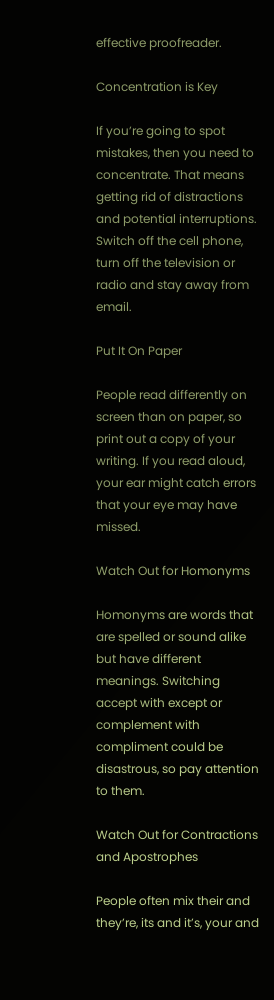effective proofreader.

Concentration is Key

If you’re going to spot mistakes, then you need to concentrate. That means getting rid of distractions and potential interruptions. Switch off the cell phone, turn off the television or radio and stay away from email.

Put It On Paper

People read differently on screen than on paper, so print out a copy of your writing. If you read aloud, your ear might catch errors that your eye may have missed.

Watch Out for Homonyms

Homonyms are words that are spelled or sound alike but have different meanings. Switching accept with except or complement with compliment could be disastrous, so pay attention to them.

Watch Out for Contractions and Apostrophes

People often mix their and they’re, its and it’s, your and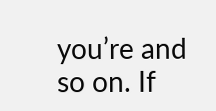you’re and so on. If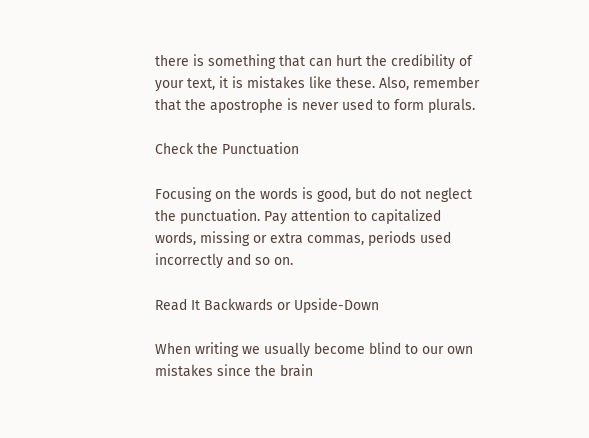there is something that can hurt the credibility of your text, it is mistakes like these. Also, remember that the apostrophe is never used to form plurals.

Check the Punctuation

Focusing on the words is good, but do not neglect the punctuation. Pay attention to capitalized words, missing or extra commas, periods used incorrectly and so on.

Read It Backwards or Upside-Down

When writing we usually become blind to our own mistakes since the brain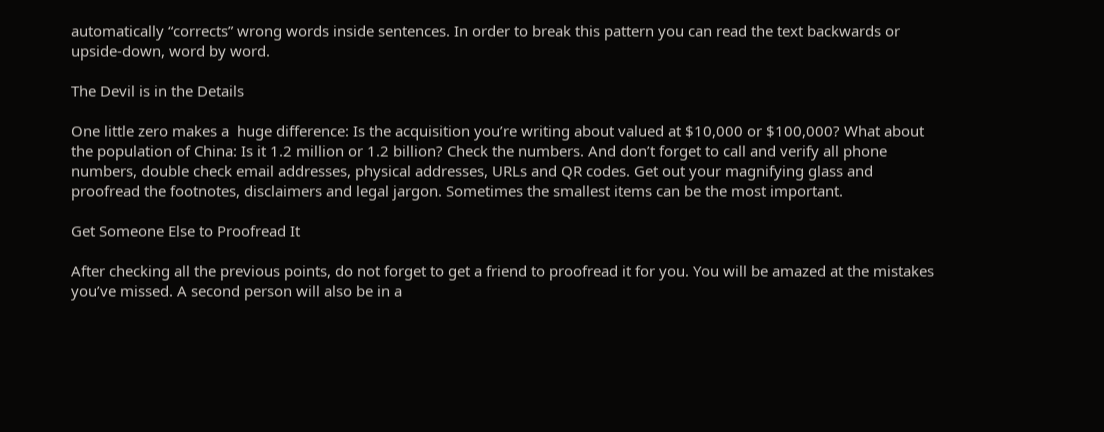automatically “corrects” wrong words inside sentences. In order to break this pattern you can read the text backwards or upside-down, word by word.

The Devil is in the Details

One little zero makes a  huge difference: Is the acquisition you’re writing about valued at $10,000 or $100,000? What about the population of China: Is it 1.2 million or 1.2 billion? Check the numbers. And don’t forget to call and verify all phone numbers, double check email addresses, physical addresses, URLs and QR codes. Get out your magnifying glass and proofread the footnotes, disclaimers and legal jargon. Sometimes the smallest items can be the most important.

Get Someone Else to Proofread It

After checking all the previous points, do not forget to get a friend to proofread it for you. You will be amazed at the mistakes you’ve missed. A second person will also be in a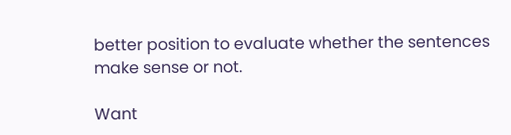better position to evaluate whether the sentences make sense or not.

Want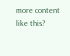more content like this?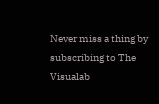Never miss a thing by subscribing to The Visualab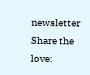newsletter
Share the love: